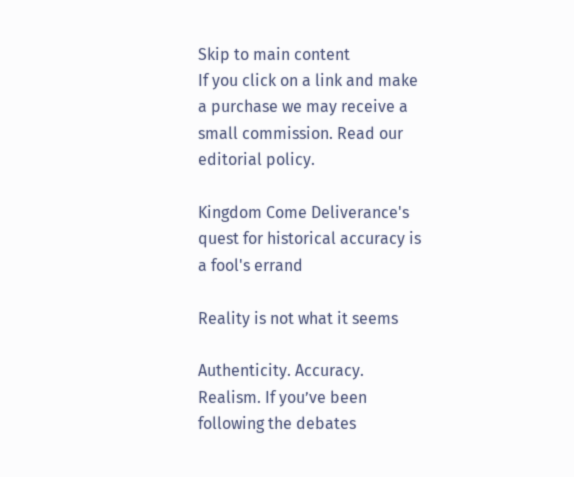Skip to main content
If you click on a link and make a purchase we may receive a small commission. Read our editorial policy.

Kingdom Come Deliverance's quest for historical accuracy is a fool's errand

Reality is not what it seems

Authenticity. Accuracy. Realism. If you’ve been following the debates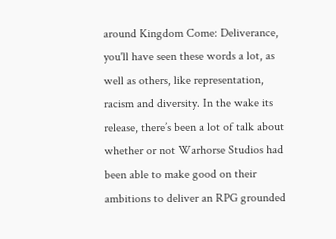around Kingdom Come: Deliverance, you'll have seen these words a lot, as well as others, like representation, racism and diversity. In the wake its release, there’s been a lot of talk about whether or not Warhorse Studios had been able to make good on their ambitions to deliver an RPG grounded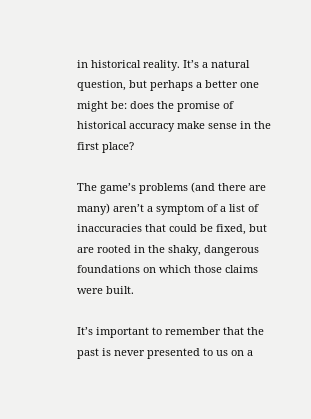in historical reality. It’s a natural question, but perhaps a better one might be: does the promise of historical accuracy make sense in the first place?

The game’s problems (and there are many) aren’t a symptom of a list of inaccuracies that could be fixed, but are rooted in the shaky, dangerous foundations on which those claims were built.

It’s important to remember that the past is never presented to us on a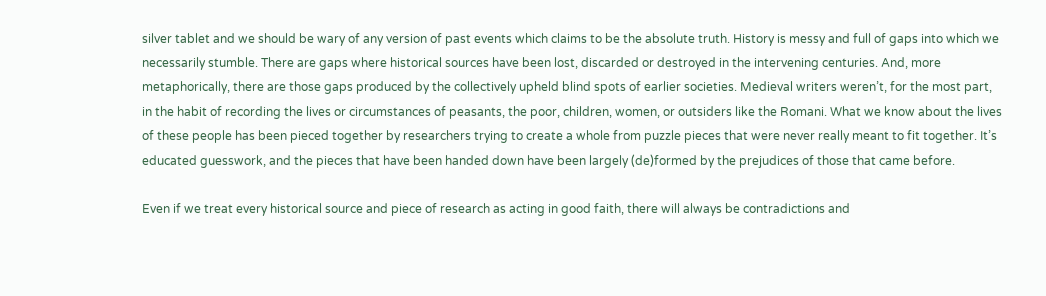silver tablet and we should be wary of any version of past events which claims to be the absolute truth. History is messy and full of gaps into which we necessarily stumble. There are gaps where historical sources have been lost, discarded or destroyed in the intervening centuries. And, more metaphorically, there are those gaps produced by the collectively upheld blind spots of earlier societies. Medieval writers weren’t, for the most part, in the habit of recording the lives or circumstances of peasants, the poor, children, women, or outsiders like the Romani. What we know about the lives of these people has been pieced together by researchers trying to create a whole from puzzle pieces that were never really meant to fit together. It’s educated guesswork, and the pieces that have been handed down have been largely (de)formed by the prejudices of those that came before.

Even if we treat every historical source and piece of research as acting in good faith, there will always be contradictions and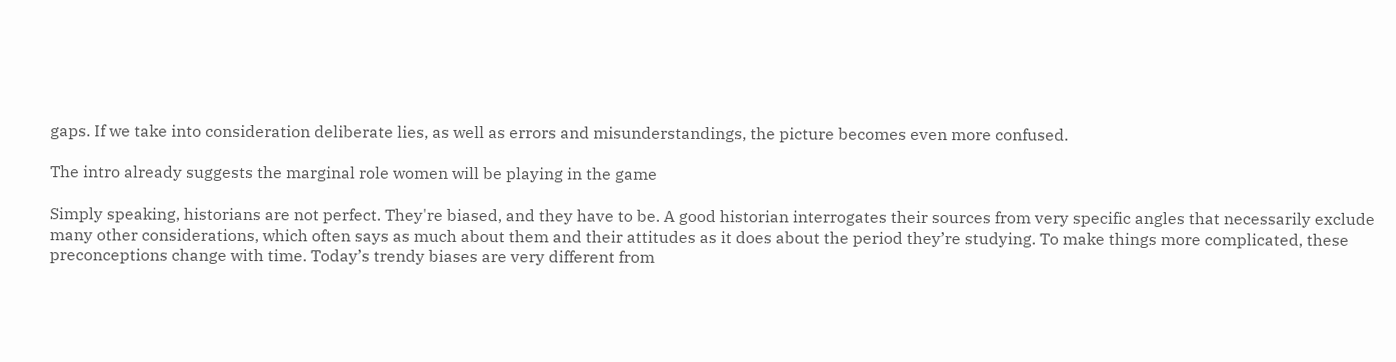gaps. If we take into consideration deliberate lies, as well as errors and misunderstandings, the picture becomes even more confused.

The intro already suggests the marginal role women will be playing in the game

Simply speaking, historians are not perfect. They're biased, and they have to be. A good historian interrogates their sources from very specific angles that necessarily exclude many other considerations, which often says as much about them and their attitudes as it does about the period they’re studying. To make things more complicated, these preconceptions change with time. Today’s trendy biases are very different from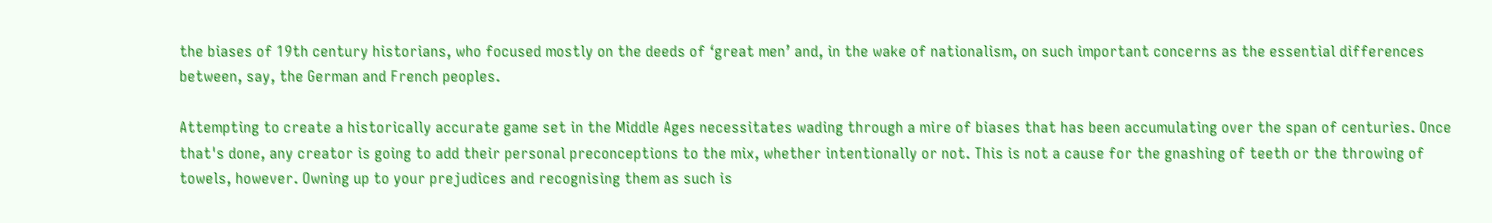the biases of 19th century historians, who focused mostly on the deeds of ‘great men’ and, in the wake of nationalism, on such important concerns as the essential differences between, say, the German and French peoples.

Attempting to create a historically accurate game set in the Middle Ages necessitates wading through a mire of biases that has been accumulating over the span of centuries. Once that's done, any creator is going to add their personal preconceptions to the mix, whether intentionally or not. This is not a cause for the gnashing of teeth or the throwing of towels, however. Owning up to your prejudices and recognising them as such is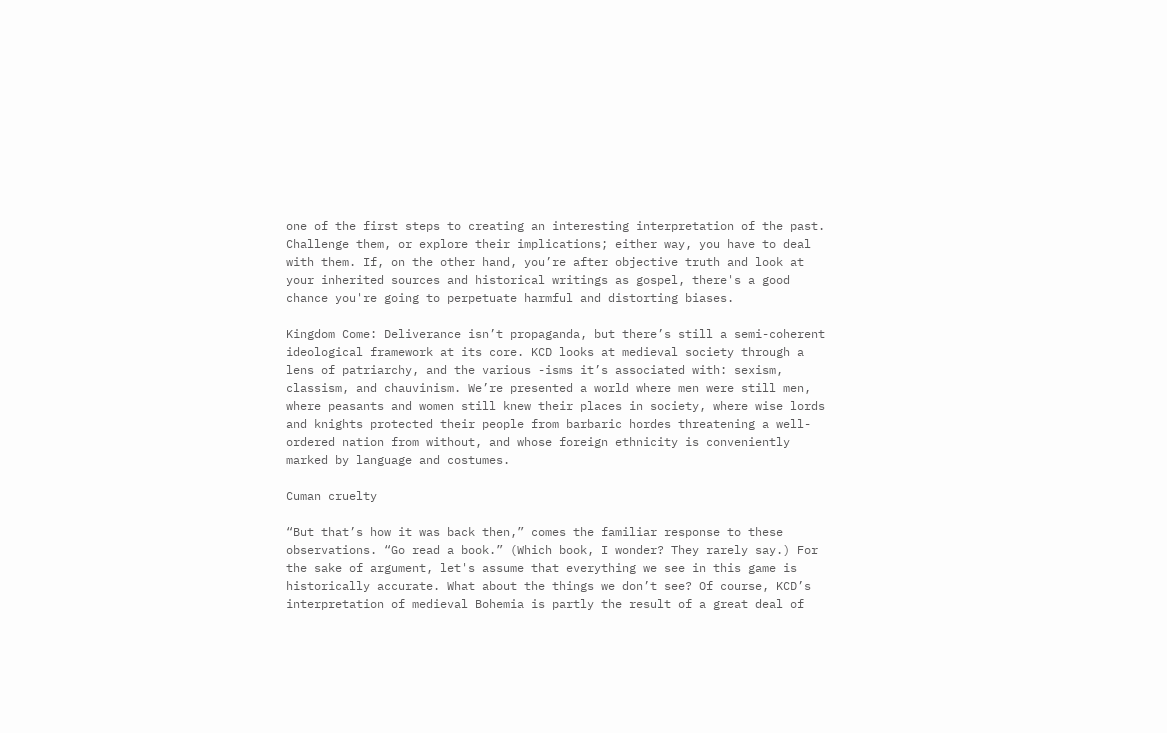one of the first steps to creating an interesting interpretation of the past. Challenge them, or explore their implications; either way, you have to deal with them. If, on the other hand, you’re after objective truth and look at your inherited sources and historical writings as gospel, there's a good chance you're going to perpetuate harmful and distorting biases.

Kingdom Come: Deliverance isn’t propaganda, but there’s still a semi-coherent ideological framework at its core. KCD looks at medieval society through a lens of patriarchy, and the various -isms it’s associated with: sexism, classism, and chauvinism. We’re presented a world where men were still men, where peasants and women still knew their places in society, where wise lords and knights protected their people from barbaric hordes threatening a well-ordered nation from without, and whose foreign ethnicity is conveniently marked by language and costumes.

Cuman cruelty

“But that’s how it was back then,” comes the familiar response to these observations. “Go read a book.” (Which book, I wonder? They rarely say.) For the sake of argument, let's assume that everything we see in this game is historically accurate. What about the things we don’t see? Of course, KCD’s interpretation of medieval Bohemia is partly the result of a great deal of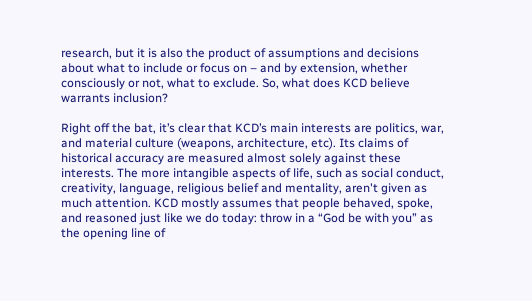research, but it is also the product of assumptions and decisions about what to include or focus on – and by extension, whether consciously or not, what to exclude. So, what does KCD believe warrants inclusion?

Right off the bat, it’s clear that KCD’s main interests are politics, war, and material culture (weapons, architecture, etc). Its claims of historical accuracy are measured almost solely against these interests. The more intangible aspects of life, such as social conduct, creativity, language, religious belief and mentality, aren't given as much attention. KCD mostly assumes that people behaved, spoke, and reasoned just like we do today: throw in a “God be with you” as the opening line of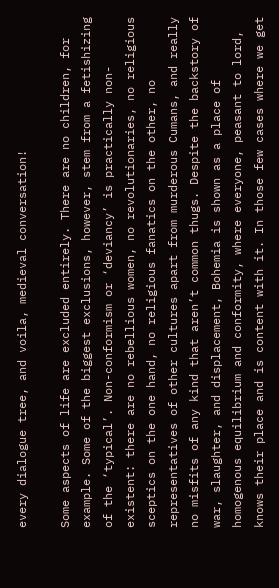every dialogue tree, and voila, medieval conversation!

Some aspects of life are excluded entirely. There are no children, for example. Some of the biggest exclusions, however, stem from a fetishizing of the ‘typical’. Non-conformism or ‘deviancy’ is practically non-existent: there are no rebellious women, no revolutionaries, no religious sceptics on the one hand, no religious fanatics on the other, no representatives of other cultures apart from murderous Cumans, and really no misfits of any kind that aren’t common thugs. Despite the backstory of war, slaughter, and displacement, Bohemia is shown as a place of homogenous equilibrium and conformity, where everyone, peasant to lord, knows their place and is content with it. In those few cases where we get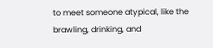to meet someone atypical, like the brawling, drinking, and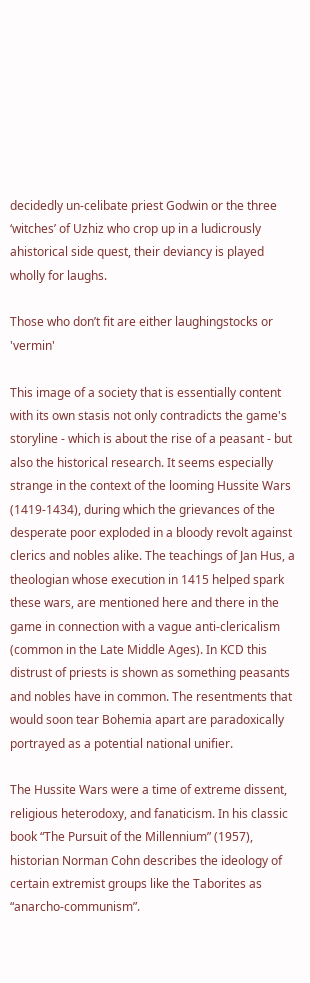decidedly un-celibate priest Godwin or the three ‘witches’ of Uzhiz who crop up in a ludicrously ahistorical side quest, their deviancy is played wholly for laughs.

Those who don’t fit are either laughingstocks or 'vermin'

This image of a society that is essentially content with its own stasis not only contradicts the game's storyline - which is about the rise of a peasant - but also the historical research. It seems especially strange in the context of the looming Hussite Wars (1419-1434), during which the grievances of the desperate poor exploded in a bloody revolt against clerics and nobles alike. The teachings of Jan Hus, a theologian whose execution in 1415 helped spark these wars, are mentioned here and there in the game in connection with a vague anti-clericalism (common in the Late Middle Ages). In KCD this distrust of priests is shown as something peasants and nobles have in common. The resentments that would soon tear Bohemia apart are paradoxically portrayed as a potential national unifier.

The Hussite Wars were a time of extreme dissent, religious heterodoxy, and fanaticism. In his classic book “The Pursuit of the Millennium” (1957), historian Norman Cohn describes the ideology of certain extremist groups like the Taborites as “anarcho-communism”.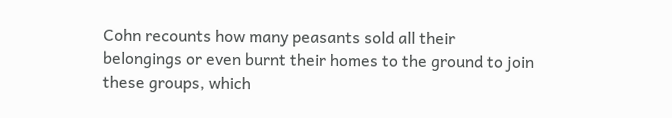Cohn recounts how many peasants sold all their belongings or even burnt their homes to the ground to join these groups, which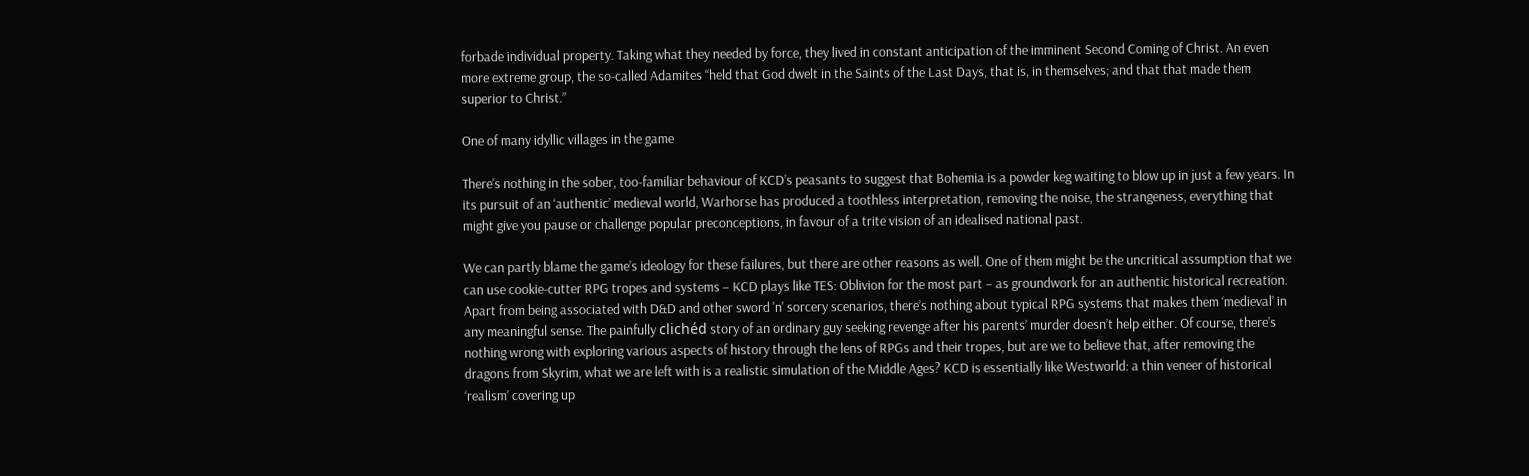forbade individual property. Taking what they needed by force, they lived in constant anticipation of the imminent Second Coming of Christ. An even more extreme group, the so-called Adamites “held that God dwelt in the Saints of the Last Days, that is, in themselves; and that that made them superior to Christ.”

One of many idyllic villages in the game

There’s nothing in the sober, too-familiar behaviour of KCD’s peasants to suggest that Bohemia is a powder keg waiting to blow up in just a few years. In its pursuit of an ‘authentic’ medieval world, Warhorse has produced a toothless interpretation, removing the noise, the strangeness, everything that might give you pause or challenge popular preconceptions, in favour of a trite vision of an idealised national past.

We can partly blame the game’s ideology for these failures, but there are other reasons as well. One of them might be the uncritical assumption that we can use cookie-cutter RPG tropes and systems – KCD plays like TES: Oblivion for the most part – as groundwork for an authentic historical recreation. Apart from being associated with D&D and other sword 'n' sorcery scenarios, there’s nothing about typical RPG systems that makes them ‘medieval’ in any meaningful sense. The painfully clichéd story of an ordinary guy seeking revenge after his parents’ murder doesn’t help either. Of course, there’s nothing wrong with exploring various aspects of history through the lens of RPGs and their tropes, but are we to believe that, after removing the dragons from Skyrim, what we are left with is a realistic simulation of the Middle Ages? KCD is essentially like Westworld: a thin veneer of historical ‘realism’ covering up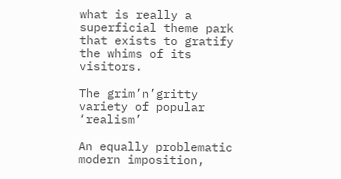what is really a superficial theme park that exists to gratify the whims of its visitors.

The grim’n’gritty variety of popular ‘realism’

An equally problematic modern imposition,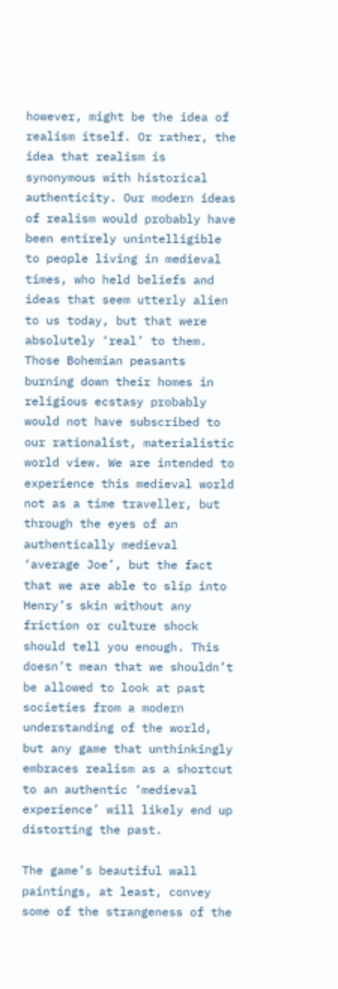however, might be the idea of realism itself. Or rather, the idea that realism is synonymous with historical authenticity. Our modern ideas of realism would probably have been entirely unintelligible to people living in medieval times, who held beliefs and ideas that seem utterly alien to us today, but that were absolutely ‘real’ to them. Those Bohemian peasants burning down their homes in religious ecstasy probably would not have subscribed to our rationalist, materialistic world view. We are intended to experience this medieval world not as a time traveller, but through the eyes of an authentically medieval ‘average Joe’, but the fact that we are able to slip into Henry’s skin without any friction or culture shock should tell you enough. This doesn’t mean that we shouldn’t be allowed to look at past societies from a modern understanding of the world, but any game that unthinkingly embraces realism as a shortcut to an authentic ‘medieval experience’ will likely end up distorting the past.

The game’s beautiful wall paintings, at least, convey some of the strangeness of the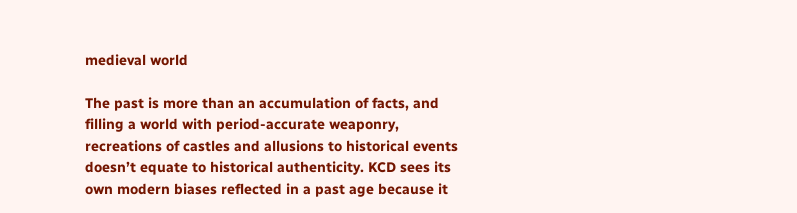medieval world

The past is more than an accumulation of facts, and filling a world with period-accurate weaponry, recreations of castles and allusions to historical events doesn’t equate to historical authenticity. KCD sees its own modern biases reflected in a past age because it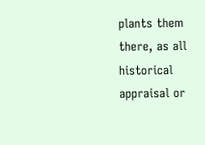plants them there, as all historical appraisal or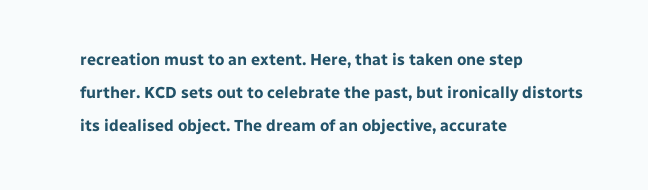recreation must to an extent. Here, that is taken one step further. KCD sets out to celebrate the past, but ironically distorts its idealised object. The dream of an objective, accurate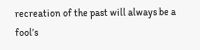recreation of the past will always be a fool’s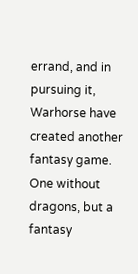errand, and in pursuing it, Warhorse have created another fantasy game. One without dragons, but a fantasy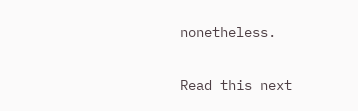nonetheless.

Read this next